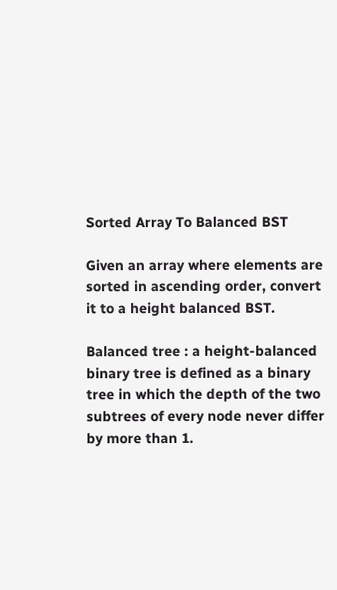Sorted Array To Balanced BST

Given an array where elements are sorted in ascending order, convert it to a height balanced BST.

Balanced tree : a height-balanced binary tree is defined as a binary tree in which the depth of the two subtrees of every node never differ by more than 1.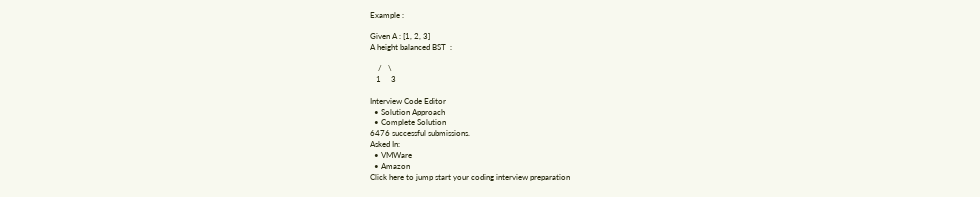Example :

Given A : [1, 2, 3]
A height balanced BST  :

    /   \
   1     3

Interview Code Editor
  • Solution Approach
  • Complete Solution
6476 successful submissions.
Asked In:
  • VMWare
  • Amazon
Click here to jump start your coding interview preparation